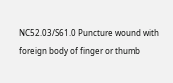NC52.03/S61.0 Puncture wound with foreign body of finger or thumb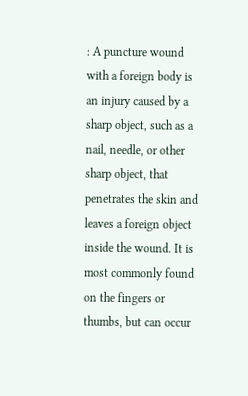: A puncture wound with a foreign body is an injury caused by a sharp object, such as a nail, needle, or other sharp object, that penetrates the skin and leaves a foreign object inside the wound. It is most commonly found on the fingers or thumbs, but can occur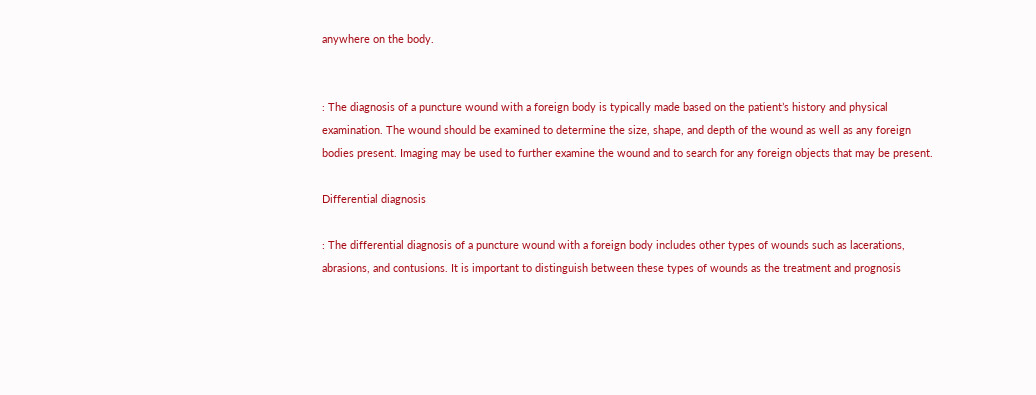anywhere on the body.


: The diagnosis of a puncture wound with a foreign body is typically made based on the patient’s history and physical examination. The wound should be examined to determine the size, shape, and depth of the wound as well as any foreign bodies present. Imaging may be used to further examine the wound and to search for any foreign objects that may be present.

Differential diagnosis

: The differential diagnosis of a puncture wound with a foreign body includes other types of wounds such as lacerations, abrasions, and contusions. It is important to distinguish between these types of wounds as the treatment and prognosis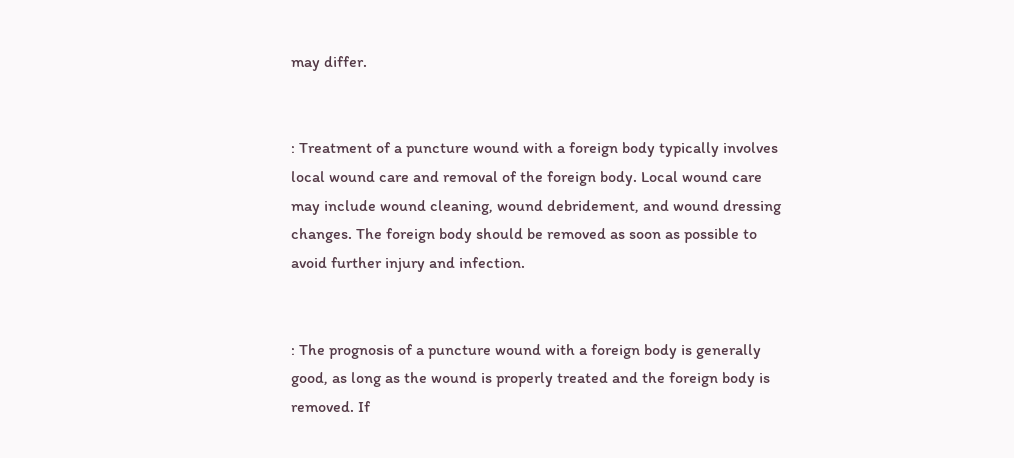may differ.


: Treatment of a puncture wound with a foreign body typically involves local wound care and removal of the foreign body. Local wound care may include wound cleaning, wound debridement, and wound dressing changes. The foreign body should be removed as soon as possible to avoid further injury and infection.


: The prognosis of a puncture wound with a foreign body is generally good, as long as the wound is properly treated and the foreign body is removed. If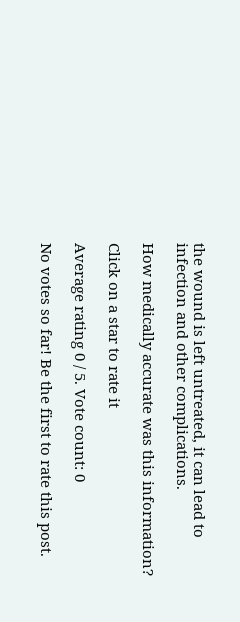the wound is left untreated, it can lead to infection and other complications.

How medically accurate was this information?

Click on a star to rate it

Average rating 0 / 5. Vote count: 0

No votes so far! Be the first to rate this post.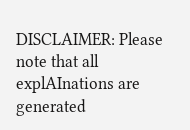DISCLAIMER: Please note that all explAInations are generated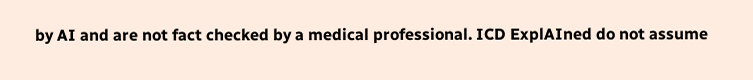by AI and are not fact checked by a medical professional. ICD ExplAIned do not assume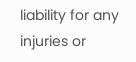liability for any injuries or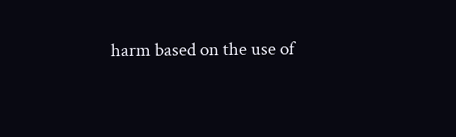harm based on the use of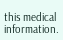this medical information.